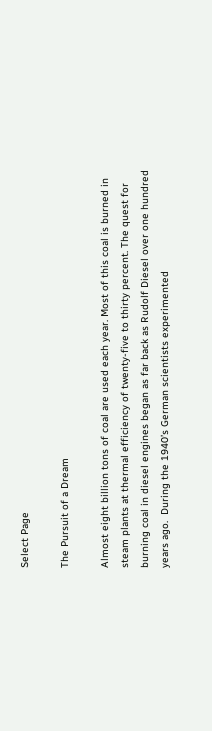Select Page

The Pursuit of a Dream

Almost eight billion tons of coal are used each year. Most of this coal is burned in steam plants at thermal efficiency of twenty-five to thirty percent. The quest for burning coal in diesel engines began as far back as Rudolf Diesel over one hundred years ago.  During the 1940’s German scientists experimented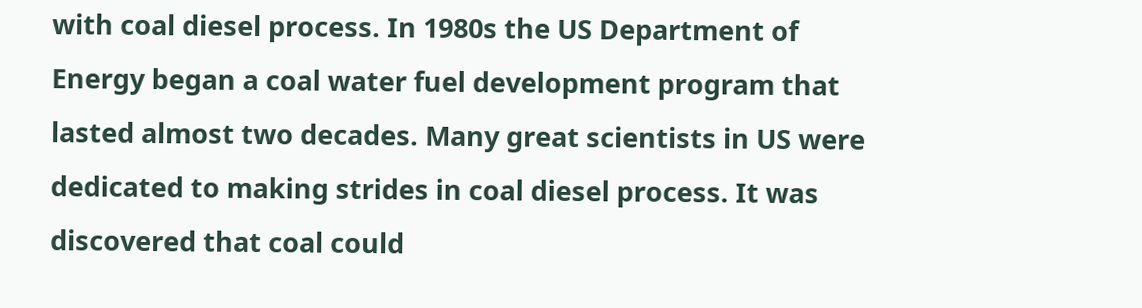with coal diesel process. In 1980s the US Department of Energy began a coal water fuel development program that lasted almost two decades. Many great scientists in US were dedicated to making strides in coal diesel process. It was discovered that coal could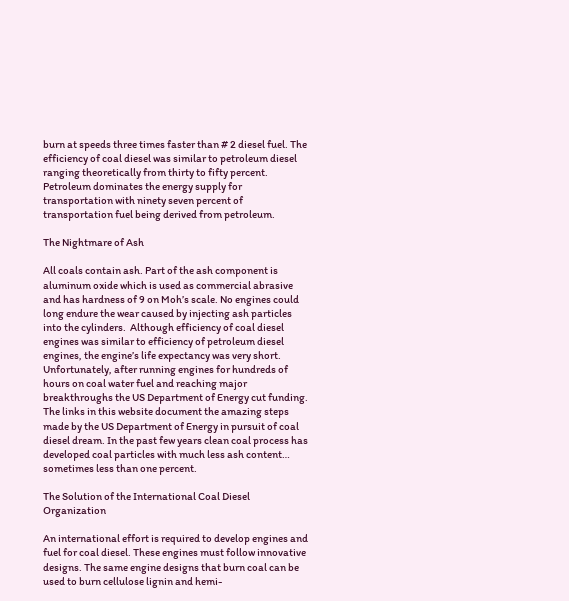burn at speeds three times faster than # 2 diesel fuel. The efficiency of coal diesel was similar to petroleum diesel ranging theoretically from thirty to fifty percent. Petroleum dominates the energy supply for transportation with ninety seven percent of transportation fuel being derived from petroleum.

The Nightmare of Ash

All coals contain ash. Part of the ash component is aluminum oxide which is used as commercial abrasive and has hardness of 9 on Moh’s scale. No engines could long endure the wear caused by injecting ash particles into the cylinders.  Although efficiency of coal diesel engines was similar to efficiency of petroleum diesel engines, the engine’s life expectancy was very short. Unfortunately, after running engines for hundreds of hours on coal water fuel and reaching major breakthroughs the US Department of Energy cut funding. The links in this website document the amazing steps made by the US Department of Energy in pursuit of coal diesel dream. In the past few years clean coal process has developed coal particles with much less ash content… sometimes less than one percent.

The Solution of the International Coal Diesel Organization

An international effort is required to develop engines and fuel for coal diesel. These engines must follow innovative designs. The same engine designs that burn coal can be used to burn cellulose lignin and hemi-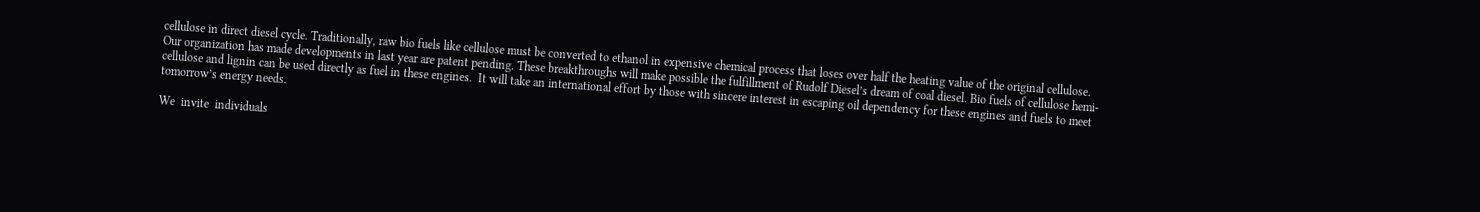cellulose in direct diesel cycle. Traditionally, raw bio fuels like cellulose must be converted to ethanol in expensive chemical process that loses over half the heating value of the original cellulose. Our organization has made developments in last year are patent pending. These breakthroughs will make possible the fulfillment of Rudolf Diesel’s dream of coal diesel. Bio fuels of cellulose hemi-cellulose and lignin can be used directly as fuel in these engines.  It will take an international effort by those with sincere interest in escaping oil dependency for these engines and fuels to meet tomorrow’s energy needs.

We  invite  individuals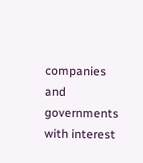companies and governments with interest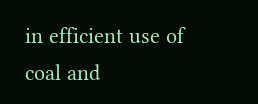in efficient use of coal and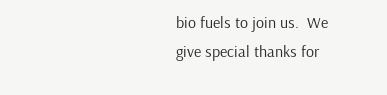bio fuels to join us.  We give special thanks for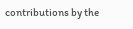contributions by the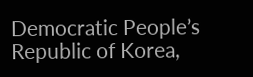Democratic People’s Republic of Korea,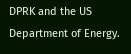DPRK and the US Department of Energy.